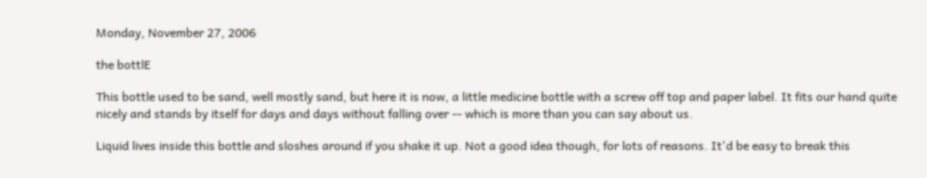Monday, November 27, 2006

the bottlE

This bottle used to be sand, well mostly sand, but here it is now, a little medicine bottle with a screw off top and paper label. It fits our hand quite nicely and stands by itself for days and days without falling over -- which is more than you can say about us.

Liquid lives inside this bottle and sloshes around if you shake it up. Not a good idea though, for lots of reasons. It'd be easy to break this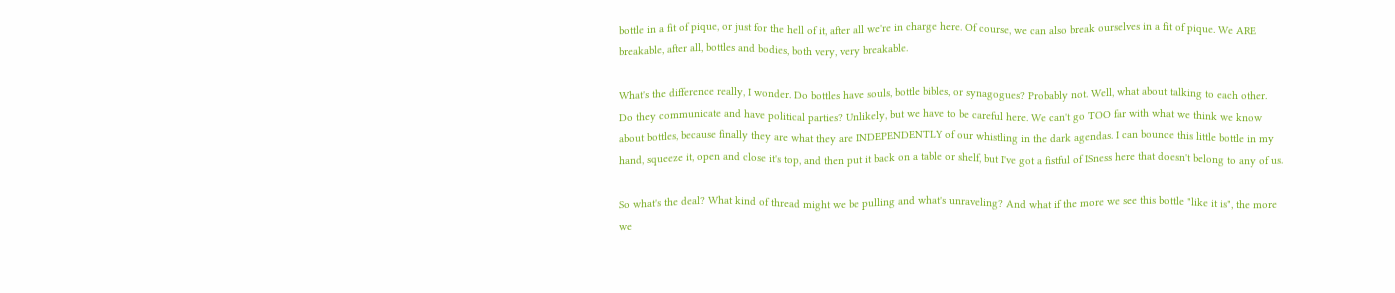bottle in a fit of pique, or just for the hell of it, after all we're in charge here. Of course, we can also break ourselves in a fit of pique. We ARE breakable, after all, bottles and bodies, both very, very breakable.

What's the difference really, I wonder. Do bottles have souls, bottle bibles, or synagogues? Probably not. Well, what about talking to each other. Do they communicate and have political parties? Unlikely, but we have to be careful here. We can't go TOO far with what we think we know about bottles, because finally they are what they are INDEPENDENTLY of our whistling in the dark agendas. I can bounce this little bottle in my hand, squeeze it, open and close it's top, and then put it back on a table or shelf, but I've got a fistful of ISness here that doesn't belong to any of us.

So what's the deal? What kind of thread might we be pulling and what's unraveling? And what if the more we see this bottle "like it is", the more we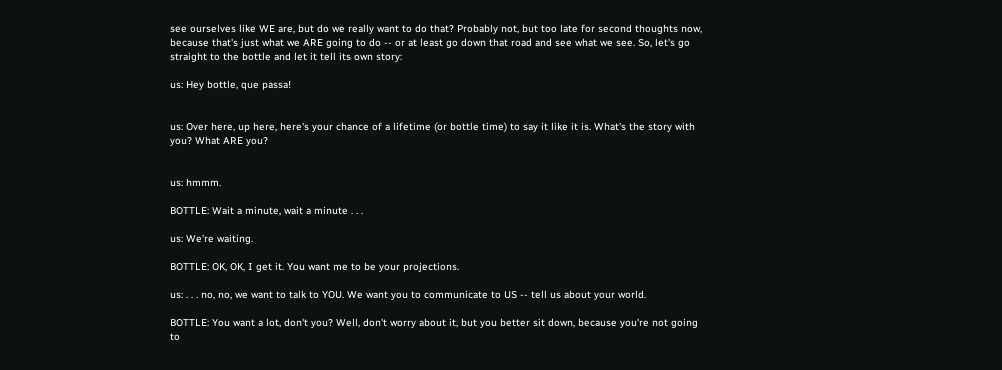see ourselves like WE are, but do we really want to do that? Probably not, but too late for second thoughts now, because that's just what we ARE going to do -- or at least go down that road and see what we see. So, let's go straight to the bottle and let it tell its own story:

us: Hey bottle, que passa!


us: Over here, up here, here's your chance of a lifetime (or bottle time) to say it like it is. What's the story with you? What ARE you?


us: hmmm.

BOTTLE: Wait a minute, wait a minute . . .

us: We're waiting.

BOTTLE: OK, OK, I get it. You want me to be your projections.

us: . . . no, no, we want to talk to YOU. We want you to communicate to US -- tell us about your world.

BOTTLE: You want a lot, don't you? Well, don't worry about it, but you better sit down, because you're not going to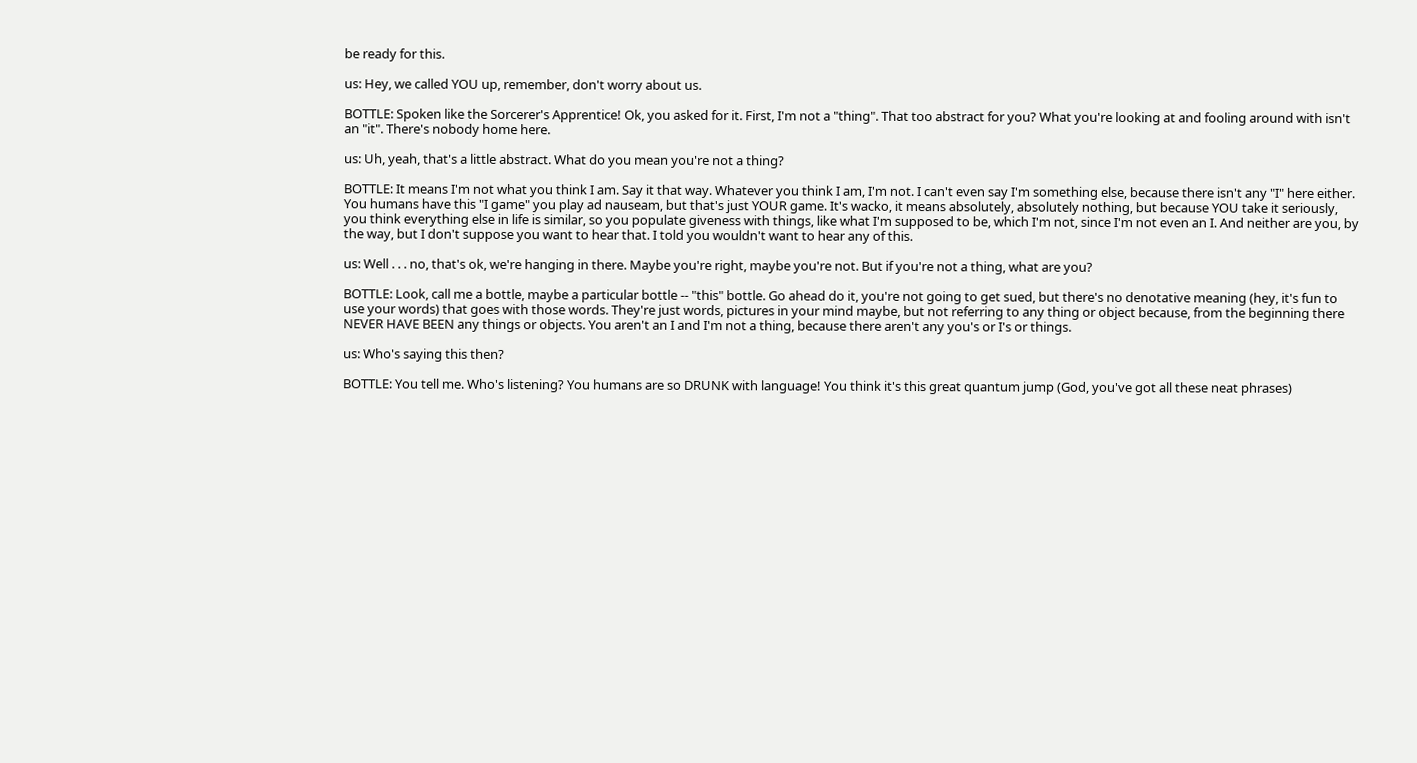be ready for this.

us: Hey, we called YOU up, remember, don't worry about us.

BOTTLE: Spoken like the Sorcerer's Apprentice! Ok, you asked for it. First, I'm not a "thing". That too abstract for you? What you're looking at and fooling around with isn't an "it". There's nobody home here.

us: Uh, yeah, that's a little abstract. What do you mean you're not a thing?

BOTTLE: It means I'm not what you think I am. Say it that way. Whatever you think I am, I'm not. I can't even say I'm something else, because there isn't any "I" here either. You humans have this "I game" you play ad nauseam, but that's just YOUR game. It's wacko, it means absolutely, absolutely nothing, but because YOU take it seriously, you think everything else in life is similar, so you populate giveness with things, like what I'm supposed to be, which I'm not, since I'm not even an I. And neither are you, by the way, but I don't suppose you want to hear that. I told you wouldn't want to hear any of this.

us: Well . . . no, that's ok, we're hanging in there. Maybe you're right, maybe you're not. But if you're not a thing, what are you?

BOTTLE: Look, call me a bottle, maybe a particular bottle -- "this" bottle. Go ahead do it, you're not going to get sued, but there's no denotative meaning (hey, it's fun to use your words) that goes with those words. They're just words, pictures in your mind maybe, but not referring to any thing or object because, from the beginning there NEVER HAVE BEEN any things or objects. You aren't an I and I'm not a thing, because there aren't any you's or I's or things.

us: Who's saying this then?

BOTTLE: You tell me. Who's listening? You humans are so DRUNK with language! You think it's this great quantum jump (God, you've got all these neat phrases)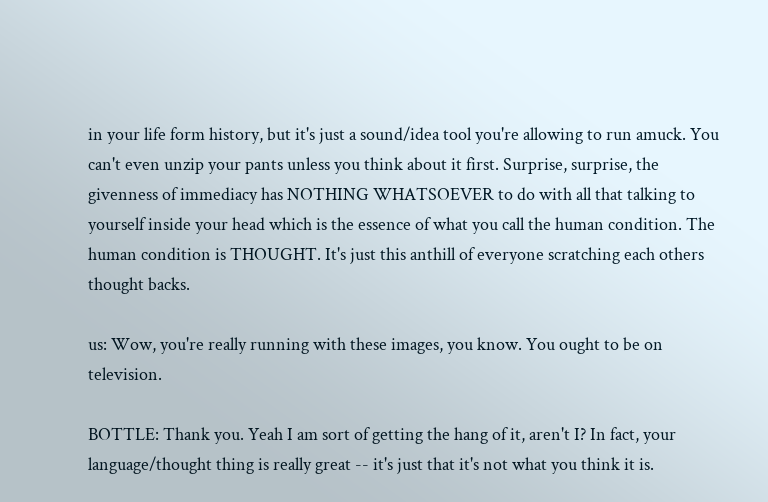in your life form history, but it's just a sound/idea tool you're allowing to run amuck. You can't even unzip your pants unless you think about it first. Surprise, surprise, the givenness of immediacy has NOTHING WHATSOEVER to do with all that talking to yourself inside your head which is the essence of what you call the human condition. The human condition is THOUGHT. It's just this anthill of everyone scratching each others thought backs.

us: Wow, you're really running with these images, you know. You ought to be on television.

BOTTLE: Thank you. Yeah I am sort of getting the hang of it, aren't I? In fact, your language/thought thing is really great -- it's just that it's not what you think it is.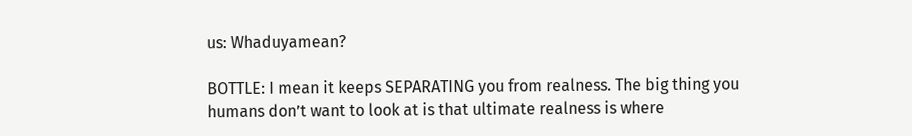us: Whaduyamean?

BOTTLE: I mean it keeps SEPARATING you from realness. The big thing you humans don’t want to look at is that ultimate realness is where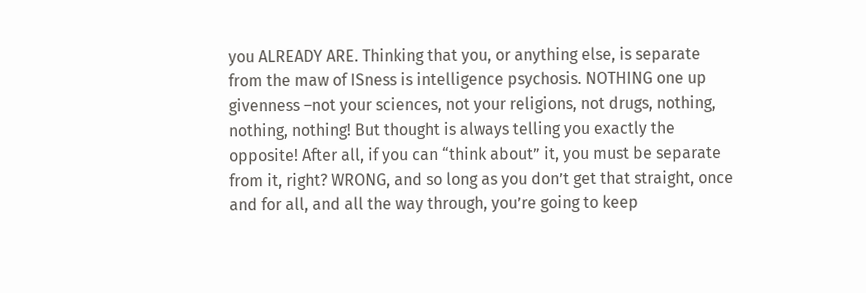you ALREADY ARE. Thinking that you, or anything else, is separate from the maw of ISness is intelligence psychosis. NOTHING one up givenness –not your sciences, not your religions, not drugs, nothing, nothing, nothing! But thought is always telling you exactly the opposite! After all, if you can “think about” it, you must be separate from it, right? WRONG, and so long as you don’t get that straight, once and for all, and all the way through, you’re going to keep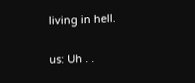living in hell.

us: Uh . .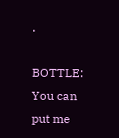.

BOTTLE: You can put me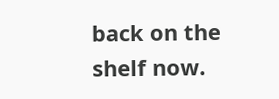back on the shelf now.